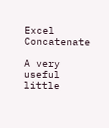Excel Concatenate

A very useful little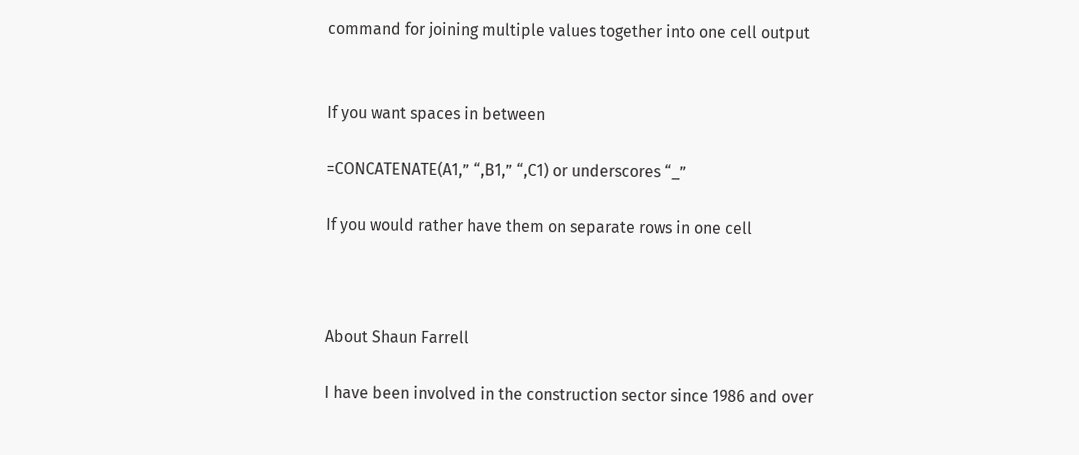command for joining multiple values together into one cell output


If you want spaces in between

=CONCATENATE(A1,” “,B1,” “,C1) or underscores “_”

If you would rather have them on separate rows in one cell



About Shaun Farrell

I have been involved in the construction sector since 1986 and over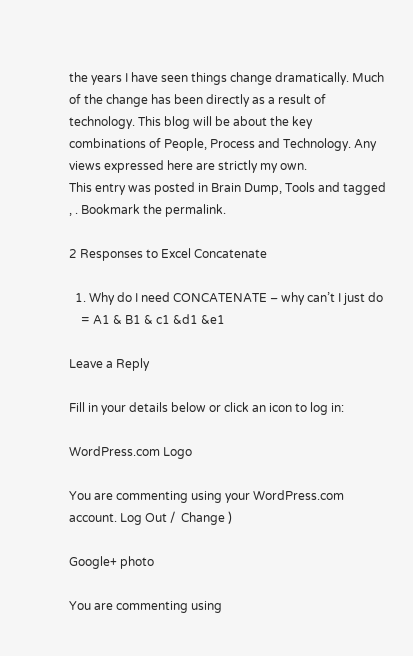the years I have seen things change dramatically. Much of the change has been directly as a result of technology. This blog will be about the key combinations of People, Process and Technology. Any views expressed here are strictly my own.
This entry was posted in Brain Dump, Tools and tagged , . Bookmark the permalink.

2 Responses to Excel Concatenate

  1. Why do I need CONCATENATE – why can’t I just do
    = A1 & B1 & c1 &d1 &e1

Leave a Reply

Fill in your details below or click an icon to log in:

WordPress.com Logo

You are commenting using your WordPress.com account. Log Out /  Change )

Google+ photo

You are commenting using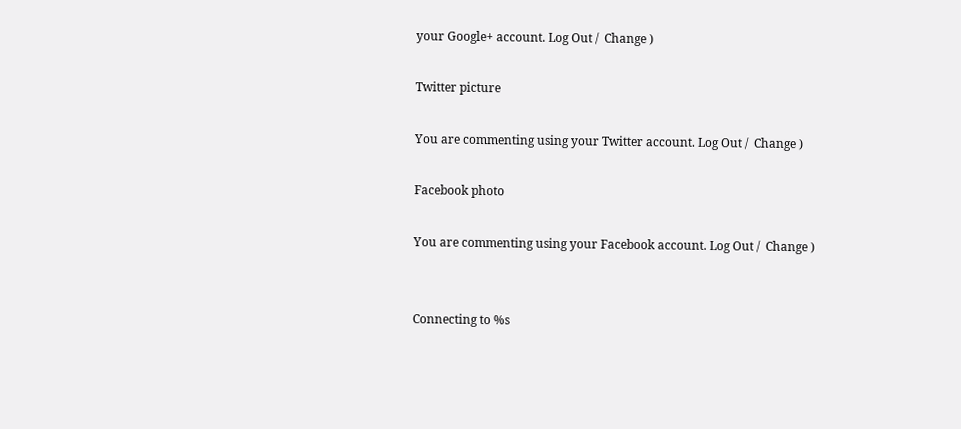your Google+ account. Log Out /  Change )

Twitter picture

You are commenting using your Twitter account. Log Out /  Change )

Facebook photo

You are commenting using your Facebook account. Log Out /  Change )


Connecting to %s